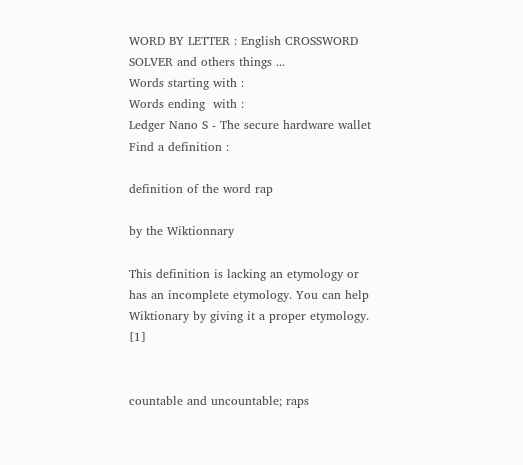WORD BY LETTER : English CROSSWORD SOLVER and others things ...
Words starting with :
Words ending  with :
Ledger Nano S - The secure hardware wallet
Find a definition :

definition of the word rap

by the Wiktionnary

This definition is lacking an etymology or has an incomplete etymology. You can help Wiktionary by giving it a proper etymology. [1]


countable and uncountable; raps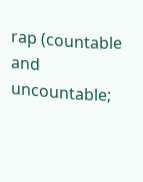rap (countable and uncountable;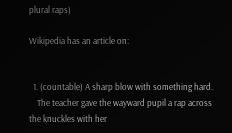plural raps)

Wikipedia has an article on:


  1. (countable) A sharp blow with something hard.
    The teacher gave the wayward pupil a rap across the knuckles with her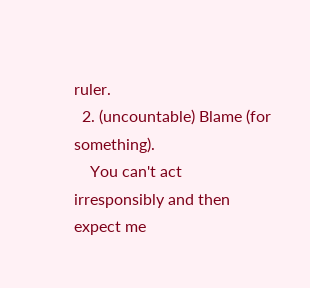ruler.
  2. (uncountable) Blame (for something).
    You can't act irresponsibly and then expect me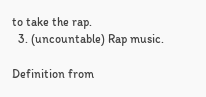to take the rap.
  3. (uncountable) Rap music.

Definition from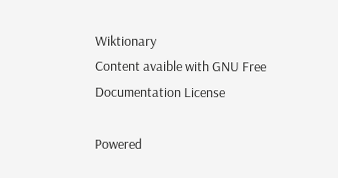Wiktionary
Content avaible with GNU Free Documentation License

Powered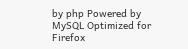by php Powered by MySQL Optimized for Firefox